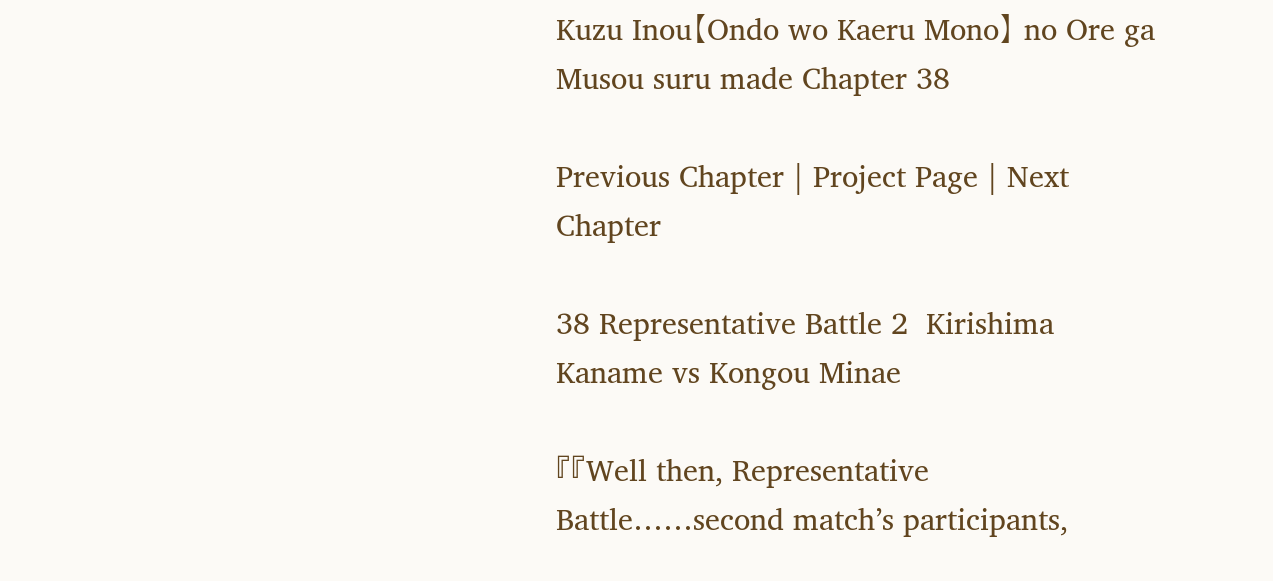Kuzu Inou【Ondo wo Kaeru Mono】 no Ore ga Musou suru made Chapter 38

Previous Chapter | Project Page | Next Chapter

38 Representative Battle 2  Kirishima Kaname vs Kongou Minae

『『Well then, Representative Battle……second match’s participants,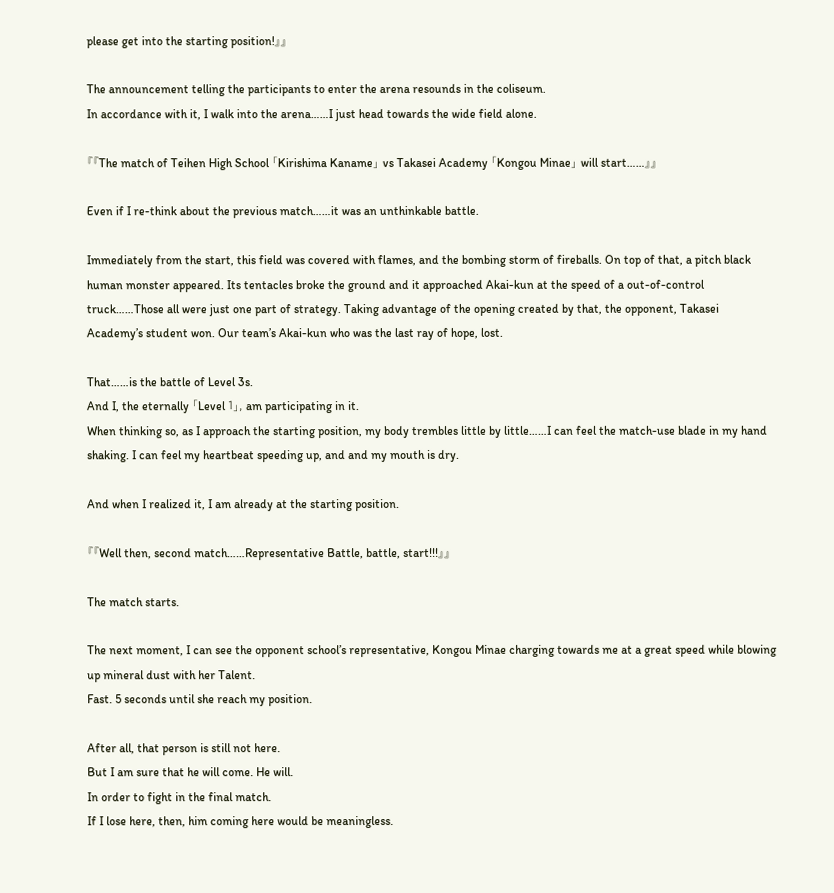please get into the starting position!』』

The announcement telling the participants to enter the arena resounds in the coliseum.
In accordance with it, I walk into the arena……I just head towards the wide field alone.

『『The match of Teihen High School 「Kirishima Kaname」 vs Takasei Academy 「Kongou Minae」 will start……』』

Even if I re-think about the previous match……it was an unthinkable battle.

Immediately from the start, this field was covered with flames, and the bombing storm of fireballs. On top of that, a pitch black human monster appeared. Its tentacles broke the ground and it approached Akai-kun at the speed of a out-of-control truck……Those all were just one part of strategy. Taking advantage of the opening created by that, the opponent, Takasei Academy’s student won. Our team’s Akai-kun who was the last ray of hope, lost.

That……is the battle of Level 3s.
And I, the eternally 「Level 1」, am participating in it.
When thinking so, as I approach the starting position, my body trembles little by little……I can feel the match-use blade in my hand shaking. I can feel my heartbeat speeding up, and and my mouth is dry.

And when I realized it, I am already at the starting position.

『『Well then, second match……Representative Battle, battle, start!!!』』

The match starts.

The next moment, I can see the opponent school’s representative, Kongou Minae charging towards me at a great speed while blowing up mineral dust with her Talent.
Fast. 5 seconds until she reach my position.

After all, that person is still not here.
But I am sure that he will come. He will.
In order to fight in the final match.
If I lose here, then, him coming here would be meaningless.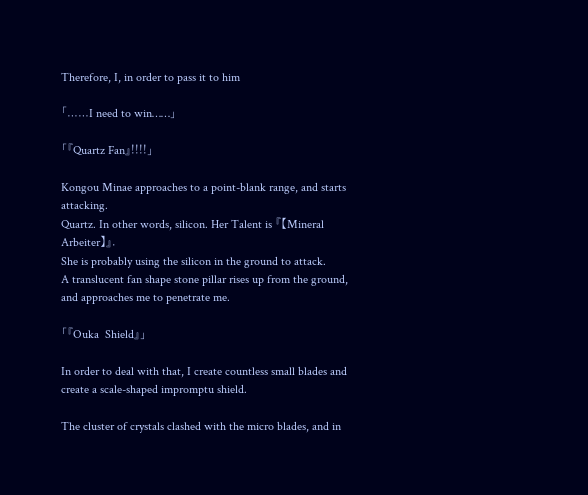Therefore, I, in order to pass it to him

「……I need to win……」

「『Quartz Fan』!!!!」

Kongou Minae approaches to a point-blank range, and starts attacking.
Quartz. In other words, silicon. Her Talent is 『【Mineral Arbeiter】』.
She is probably using the silicon in the ground to attack.
A translucent fan shape stone pillar rises up from the ground, and approaches me to penetrate me.

「『Ouka  Shield』」

In order to deal with that, I create countless small blades and create a scale-shaped impromptu shield.

The cluster of crystals clashed with the micro blades, and in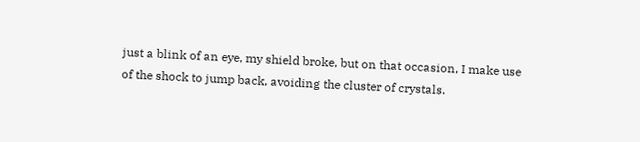just a blink of an eye, my shield broke, but on that occasion, I make use of the shock to jump back, avoiding the cluster of crystals.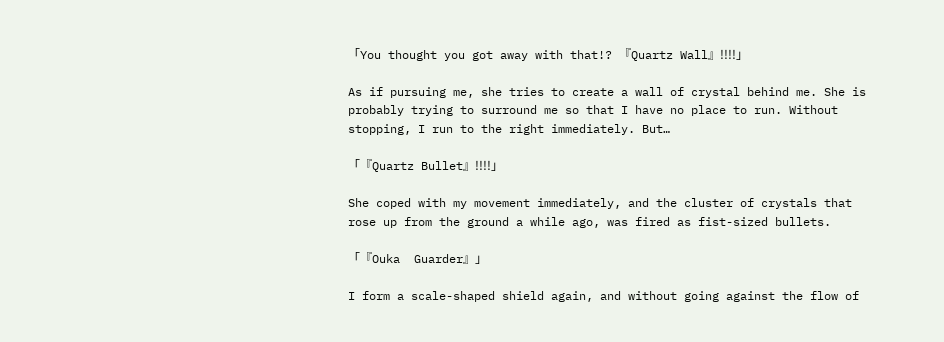「You thought you got away with that!? 『Quartz Wall』!!!!」

As if pursuing me, she tries to create a wall of crystal behind me. She is probably trying to surround me so that I have no place to run. Without stopping, I run to the right immediately. But…

「『Quartz Bullet』!!!!」

She coped with my movement immediately, and the cluster of crystals that rose up from the ground a while ago, was fired as fist-sized bullets.

「『Ouka  Guarder』」

I form a scale-shaped shield again, and without going against the flow of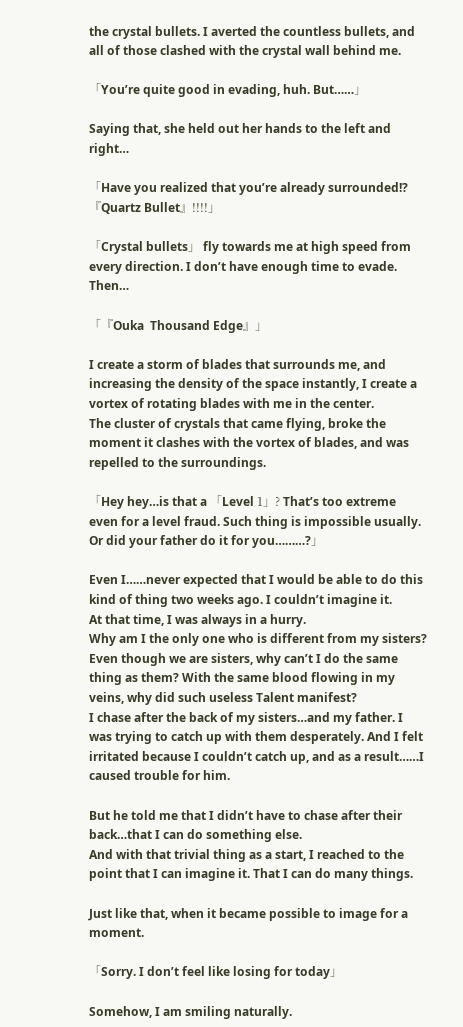the crystal bullets. I averted the countless bullets, and all of those clashed with the crystal wall behind me.

「You’re quite good in evading, huh. But……」

Saying that, she held out her hands to the left and right…

「Have you realized that you’re already surrounded!? 『Quartz Bullet』!!!!」

「Crystal bullets」 fly towards me at high speed from every direction. I don’t have enough time to evade. Then…

「『Ouka  Thousand Edge』」

I create a storm of blades that surrounds me, and increasing the density of the space instantly, I create a vortex of rotating blades with me in the center.
The cluster of crystals that came flying, broke the moment it clashes with the vortex of blades, and was repelled to the surroundings.

「Hey hey…is that a 「Level 1」? That’s too extreme even for a level fraud. Such thing is impossible usually. Or did your father do it for you………?」

Even I……never expected that I would be able to do this kind of thing two weeks ago. I couldn’t imagine it.
At that time, I was always in a hurry.
Why am I the only one who is different from my sisters? Even though we are sisters, why can’t I do the same thing as them? With the same blood flowing in my veins, why did such useless Talent manifest?
I chase after the back of my sisters…and my father. I was trying to catch up with them desperately. And I felt irritated because I couldn’t catch up, and as a result……I caused trouble for him.

But he told me that I didn’t have to chase after their back…that I can do something else.
And with that trivial thing as a start, I reached to the point that I can imagine it. That I can do many things.

Just like that, when it became possible to image for a moment.

「Sorry. I don’t feel like losing for today」

Somehow, I am smiling naturally.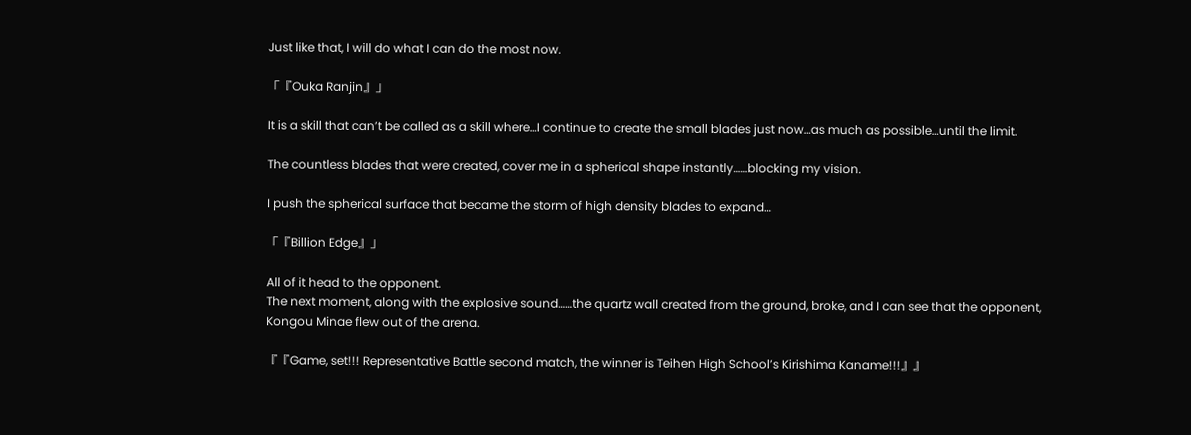Just like that, I will do what I can do the most now.

「『Ouka Ranjin』」

It is a skill that can’t be called as a skill where…I continue to create the small blades just now…as much as possible…until the limit.

The countless blades that were created, cover me in a spherical shape instantly……blocking my vision.

I push the spherical surface that became the storm of high density blades to expand…

「『Billion Edge』」

All of it head to the opponent.
The next moment, along with the explosive sound……the quartz wall created from the ground, broke, and I can see that the opponent, Kongou Minae flew out of the arena.

『『Game, set!!! Representative Battle second match, the winner is Teihen High School’s Kirishima Kaname!!!』』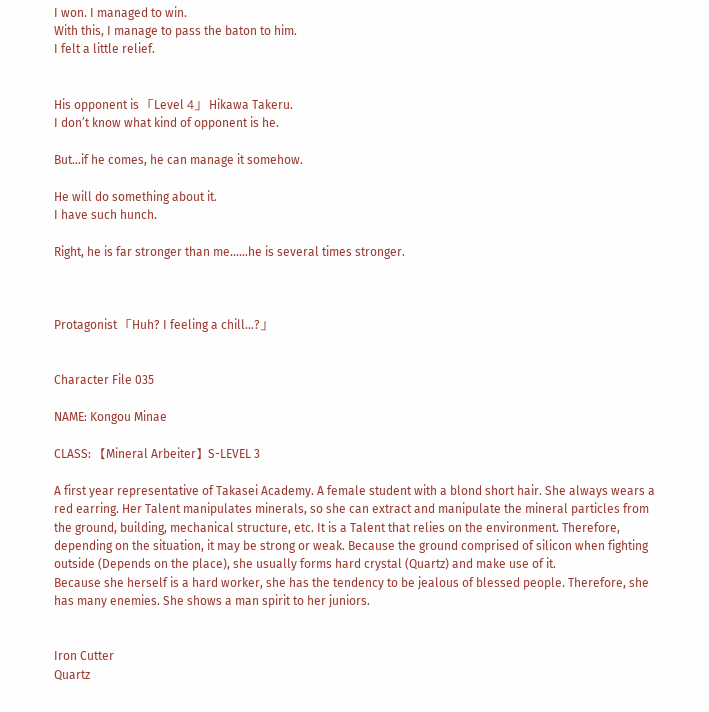I won. I managed to win.
With this, I manage to pass the baton to him.
I felt a little relief.


His opponent is 「Level 4」 Hikawa Takeru.
I don’t know what kind of opponent is he.

But…if he comes, he can manage it somehow.

He will do something about it.
I have such hunch.

Right, he is far stronger than me……he is several times stronger.



Protagonist 「Huh? I feeling a chill…?」


Character File 035

NAME: Kongou Minae

CLASS: 【Mineral Arbeiter】S-LEVEL 3

A first year representative of Takasei Academy. A female student with a blond short hair. She always wears a red earring. Her Talent manipulates minerals, so she can extract and manipulate the mineral particles from the ground, building, mechanical structure, etc. It is a Talent that relies on the environment. Therefore, depending on the situation, it may be strong or weak. Because the ground comprised of silicon when fighting outside (Depends on the place), she usually forms hard crystal (Quartz) and make use of it.
Because she herself is a hard worker, she has the tendency to be jealous of blessed people. Therefore, she has many enemies. She shows a man spirit to her juniors.


Iron Cutter
Quartz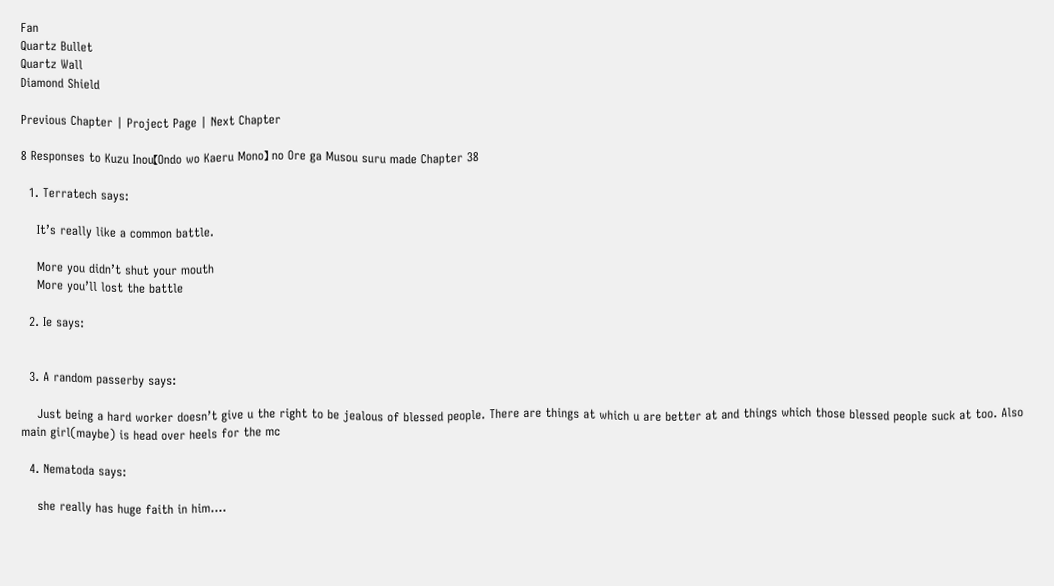Fan
Quartz Bullet
Quartz Wall
Diamond Shield

Previous Chapter | Project Page | Next Chapter

8 Responses to Kuzu Inou【Ondo wo Kaeru Mono】 no Ore ga Musou suru made Chapter 38

  1. Terratech says:

    It’s really like a common battle.

    More you didn’t shut your mouth
    More you’ll lost the battle

  2. Ie says:


  3. A random passerby says:

    Just being a hard worker doesn’t give u the right to be jealous of blessed people. There are things at which u are better at and things which those blessed people suck at too. Also main girl(maybe) is head over heels for the mc

  4. Nematoda says:

    she really has huge faith in him….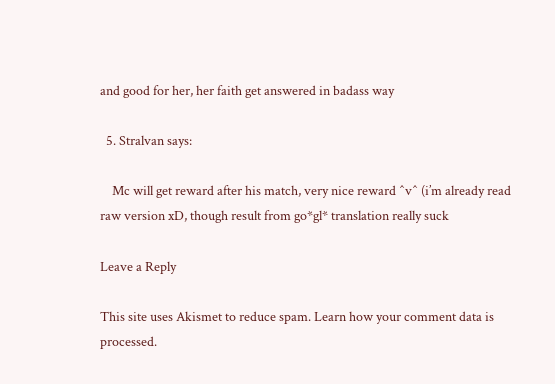and good for her, her faith get answered in badass way

  5. Stralvan says:

    Mc will get reward after his match, very nice reward ^v^ (i’m already read raw version xD, though result from go*gl* translation really suck

Leave a Reply

This site uses Akismet to reduce spam. Learn how your comment data is processed.